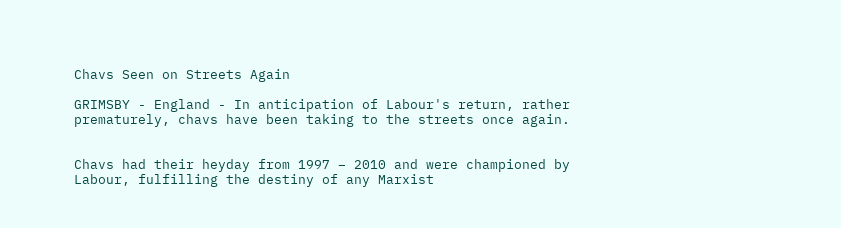Chavs Seen on Streets Again

GRIMSBY - England - In anticipation of Labour's return, rather prematurely, chavs have been taking to the streets once again.


Chavs had their heyday from 1997 – 2010 and were championed by Labour, fulfilling the destiny of any Marxist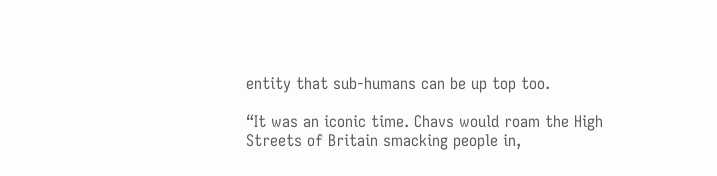entity that sub-humans can be up top too.

“It was an iconic time. Chavs would roam the High Streets of Britain smacking people in,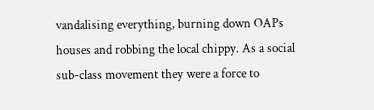vandalising everything, burning down OAPs houses and robbing the local chippy. As a social sub-class movement they were a force to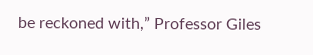be reckoned with,” Professor Giles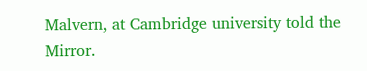Malvern, at Cambridge university told the Mirror.